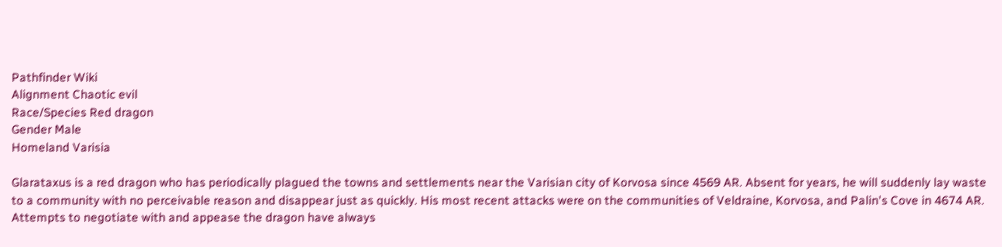Pathfinder Wiki
Alignment Chaotic evil
Race/Species Red dragon
Gender Male
Homeland Varisia

Glarataxus is a red dragon who has periodically plagued the towns and settlements near the Varisian city of Korvosa since 4569 AR. Absent for years, he will suddenly lay waste to a community with no perceivable reason and disappear just as quickly. His most recent attacks were on the communities of Veldraine, Korvosa, and Palin's Cove in 4674 AR. Attempts to negotiate with and appease the dragon have always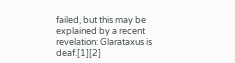failed, but this may be explained by a recent revelation: Glarataxus is deaf.[1][2]